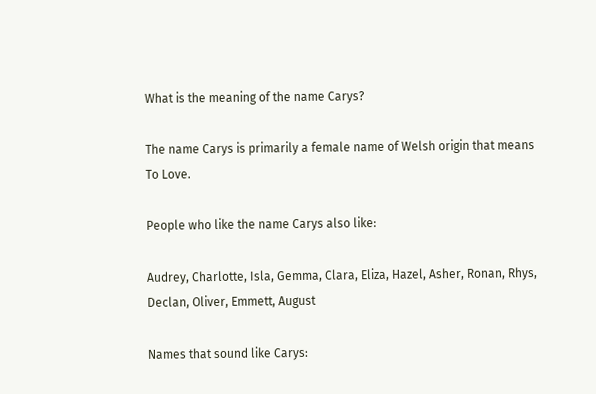What is the meaning of the name Carys?

The name Carys is primarily a female name of Welsh origin that means To Love.

People who like the name Carys also like:

Audrey, Charlotte, Isla, Gemma, Clara, Eliza, Hazel, Asher, Ronan, Rhys, Declan, Oliver, Emmett, August

Names that sound like Carys: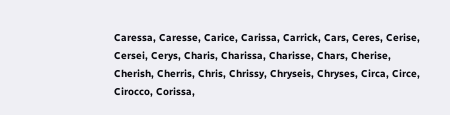Caressa, Caresse, Carice, Carissa, Carrick, Cars, Ceres, Cerise, Cersei, Cerys, Charis, Charissa, Charisse, Chars, Cherise, Cherish, Cherris, Chris, Chrissy, Chryseis, Chryses, Circa, Circe, Cirocco, Corissa,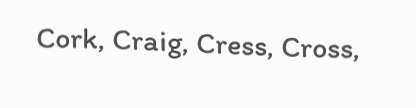Cork, Craig, Cress, Cross,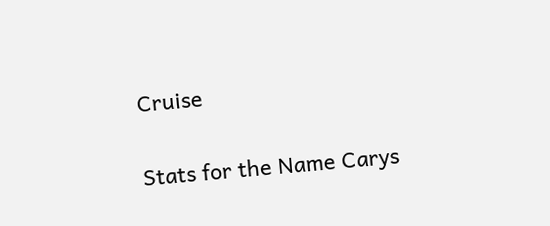Cruise

Stats for the Name Carys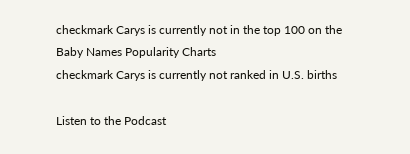checkmark Carys is currently not in the top 100 on the Baby Names Popularity Charts
checkmark Carys is currently not ranked in U.S. births

Listen to the Podcast